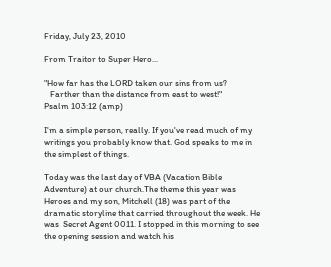Friday, July 23, 2010

From Traitor to Super Hero...

"How far has the LORD taken our sins from us?
   Farther than the distance from east to west!"
Psalm 103:12 (amp)

I'm a simple person, really. If you've read much of my writings you probably know that. God speaks to me in the simplest of things.

Today was the last day of VBA (Vacation Bible Adventure) at our church.The theme this year was Heroes and my son, Mitchell (18) was part of the dramatic storyline that carried throughout the week. He was  Secret Agent 0011. I stopped in this morning to see the opening session and watch his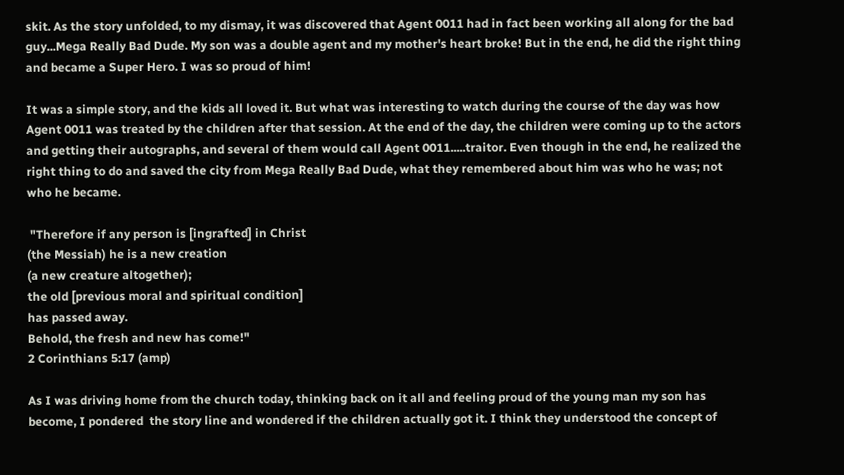skit. As the story unfolded, to my dismay, it was discovered that Agent 0011 had in fact been working all along for the bad guy...Mega Really Bad Dude. My son was a double agent and my mother's heart broke! But in the end, he did the right thing and became a Super Hero. I was so proud of him!

It was a simple story, and the kids all loved it. But what was interesting to watch during the course of the day was how Agent 0011 was treated by the children after that session. At the end of the day, the children were coming up to the actors and getting their autographs, and several of them would call Agent 0011.....traitor. Even though in the end, he realized the right thing to do and saved the city from Mega Really Bad Dude, what they remembered about him was who he was; not who he became.

 "Therefore if any person is [ingrafted] in Christ
(the Messiah) he is a new creation
(a new creature altogether);
the old [previous moral and spiritual condition]
has passed away.
Behold, the fresh and new has come!"
2 Corinthians 5:17 (amp)

As I was driving home from the church today, thinking back on it all and feeling proud of the young man my son has become, I pondered  the story line and wondered if the children actually got it. I think they understood the concept of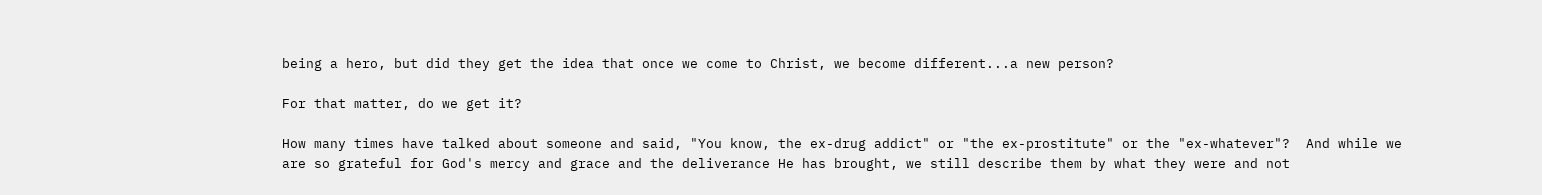being a hero, but did they get the idea that once we come to Christ, we become different...a new person?

For that matter, do we get it?

How many times have talked about someone and said, "You know, the ex-drug addict" or "the ex-prostitute" or the "ex-whatever"?  And while we are so grateful for God's mercy and grace and the deliverance He has brought, we still describe them by what they were and not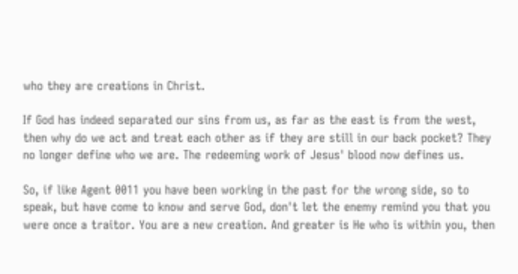who they are creations in Christ.

If God has indeed separated our sins from us, as far as the east is from the west, then why do we act and treat each other as if they are still in our back pocket? They no longer define who we are. The redeeming work of Jesus' blood now defines us.

So, if like Agent 0011 you have been working in the past for the wrong side, so to speak, but have come to know and serve God, don't let the enemy remind you that you were once a traitor. You are a new creation. And greater is He who is within you, then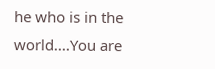he who is in the world....You are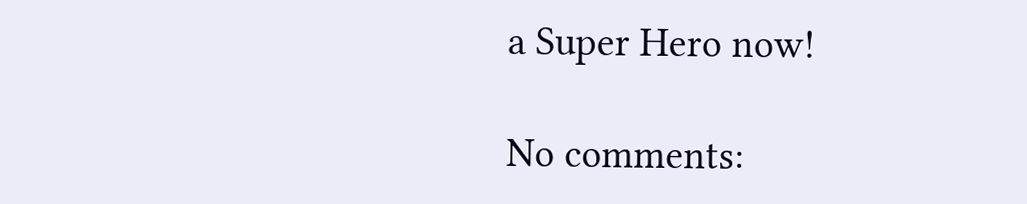a Super Hero now!

No comments: